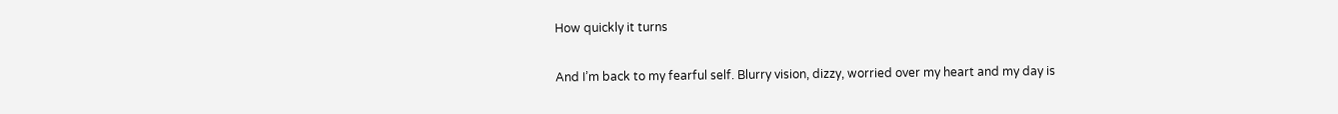How quickly it turns

And I’m back to my fearful self. Blurry vision, dizzy, worried over my heart and my day is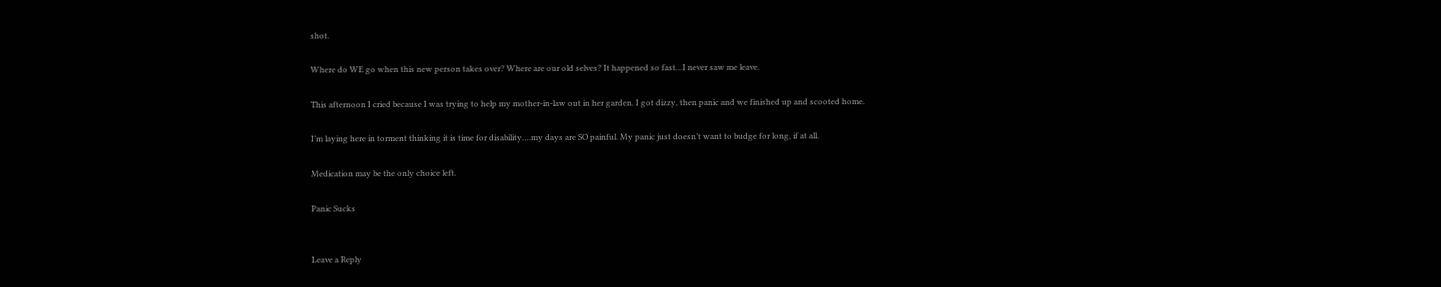shot.

Where do WE go when this new person takes over? Where are our old selves? It happened so fast…I never saw me leave.

This afternoon I cried because I was trying to help my mother-in-law out in her garden. I got dizzy, then panic and we finished up and scooted home.

I’m laying here in torment thinking it is time for disability….my days are SO painful. My panic just doesn’t want to budge for long, if at all.

Medication may be the only choice left.

Panic Sucks


Leave a Reply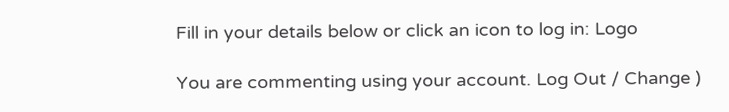Fill in your details below or click an icon to log in: Logo

You are commenting using your account. Log Out / Change )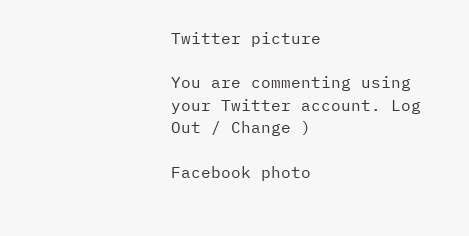Twitter picture

You are commenting using your Twitter account. Log Out / Change )

Facebook photo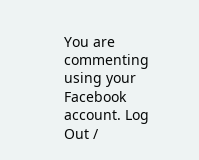You are commenting using your Facebook account. Log Out /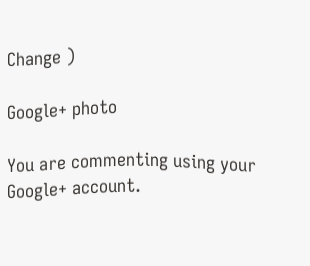Change )

Google+ photo

You are commenting using your Google+ account.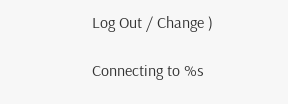Log Out / Change )

Connecting to %s